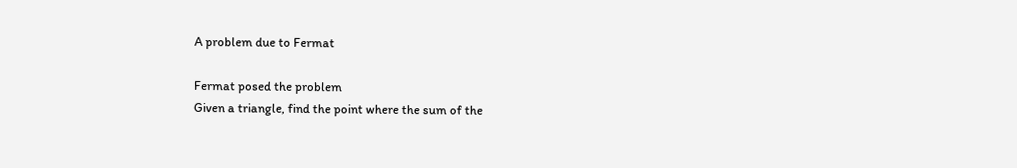A problem due to Fermat

Fermat posed the problem
Given a triangle, find the point where the sum of the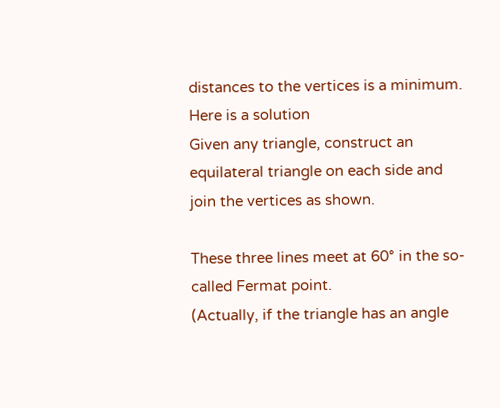distances to the vertices is a minimum.
Here is a solution
Given any triangle, construct an equilateral triangle on each side and join the vertices as shown.

These three lines meet at 60° in the so-called Fermat point.
(Actually, if the triangle has an angle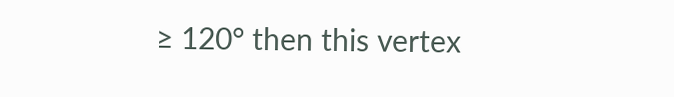≥ 120° then this vertex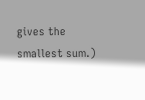gives the smallest sum.)